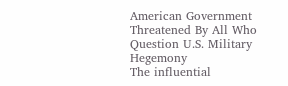American Government Threatened By All Who Question U.S. Military Hegemony
The influential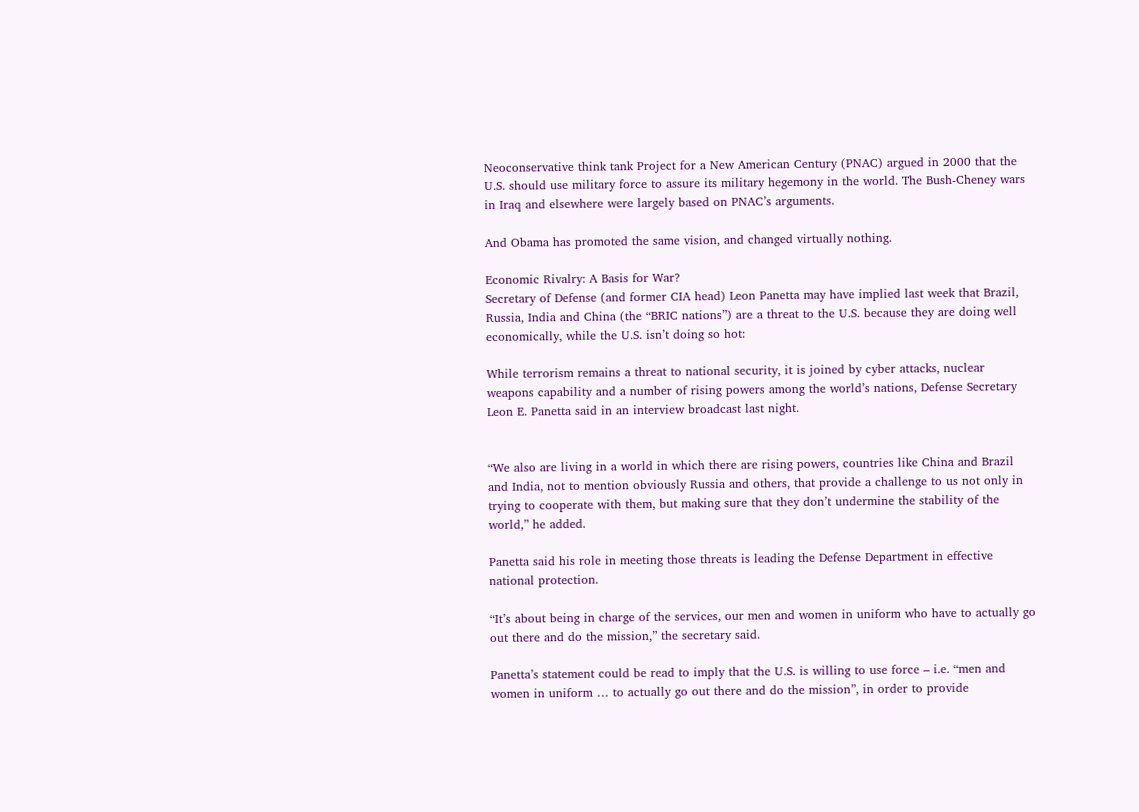Neoconservative think tank Project for a New American Century (PNAC) argued in 2000 that the U.S. should use military force to assure its military hegemony in the world. The Bush-Cheney wars in Iraq and elsewhere were largely based on PNAC’s arguments.

And Obama has promoted the same vision, and changed virtually nothing.

Economic Rivalry: A Basis for War?
Secretary of Defense (and former CIA head) Leon Panetta may have implied last week that Brazil, Russia, India and China (the “BRIC nations”) are a threat to the U.S. because they are doing well economically, while the U.S. isn’t doing so hot:

While terrorism remains a threat to national security, it is joined by cyber attacks, nuclear weapons capability and a number of rising powers among the world’s nations, Defense Secretary Leon E. Panetta said in an interview broadcast last night.


“We also are living in a world in which there are rising powers, countries like China and Brazil and India, not to mention obviously Russia and others, that provide a challenge to us not only in trying to cooperate with them, but making sure that they don’t undermine the stability of the world,” he added.

Panetta said his role in meeting those threats is leading the Defense Department in effective national protection.

“It’s about being in charge of the services, our men and women in uniform who have to actually go out there and do the mission,” the secretary said.

Panetta’s statement could be read to imply that the U.S. is willing to use force – i.e. “men and women in uniform … to actually go out there and do the mission”, in order to provide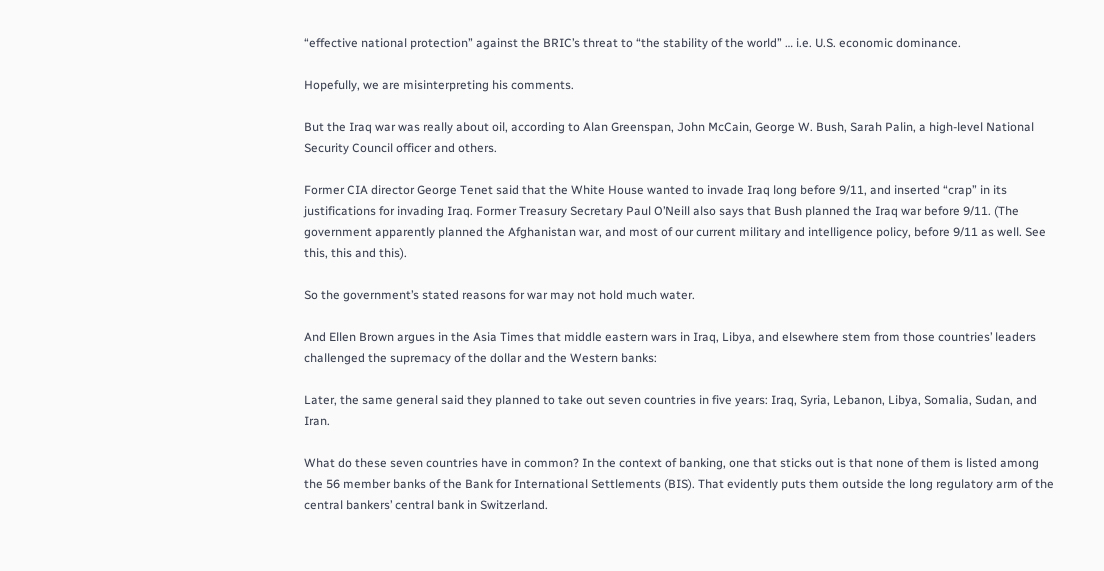“effective national protection” against the BRIC’s threat to “the stability of the world” … i.e. U.S. economic dominance.

Hopefully, we are misinterpreting his comments.

But the Iraq war was really about oil, according to Alan Greenspan, John McCain, George W. Bush, Sarah Palin, a high-level National Security Council officer and others.

Former CIA director George Tenet said that the White House wanted to invade Iraq long before 9/11, and inserted “crap” in its justifications for invading Iraq. Former Treasury Secretary Paul O’Neill also says that Bush planned the Iraq war before 9/11. (The government apparently planned the Afghanistan war, and most of our current military and intelligence policy, before 9/11 as well. See this, this and this).

So the government’s stated reasons for war may not hold much water.

And Ellen Brown argues in the Asia Times that middle eastern wars in Iraq, Libya, and elsewhere stem from those countries’ leaders challenged the supremacy of the dollar and the Western banks:

Later, the same general said they planned to take out seven countries in five years: Iraq, Syria, Lebanon, Libya, Somalia, Sudan, and Iran.

What do these seven countries have in common? In the context of banking, one that sticks out is that none of them is listed among the 56 member banks of the Bank for International Settlements (BIS). That evidently puts them outside the long regulatory arm of the central bankers’ central bank in Switzerland.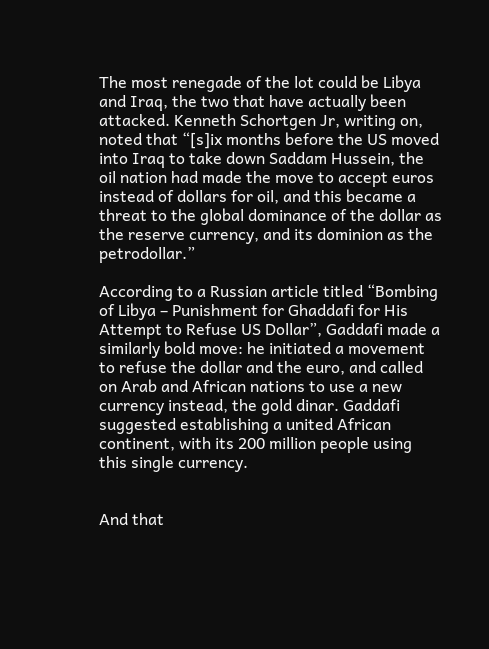The most renegade of the lot could be Libya and Iraq, the two that have actually been attacked. Kenneth Schortgen Jr, writing on, noted that “[s]ix months before the US moved into Iraq to take down Saddam Hussein, the oil nation had made the move to accept euros instead of dollars for oil, and this became a threat to the global dominance of the dollar as the reserve currency, and its dominion as the petrodollar.”

According to a Russian article titled “Bombing of Libya – Punishment for Ghaddafi for His Attempt to Refuse US Dollar”, Gaddafi made a similarly bold move: he initiated a movement to refuse the dollar and the euro, and called on Arab and African nations to use a new currency instead, the gold dinar. Gaddafi suggested establishing a united African continent, with its 200 million people using this single currency.


And that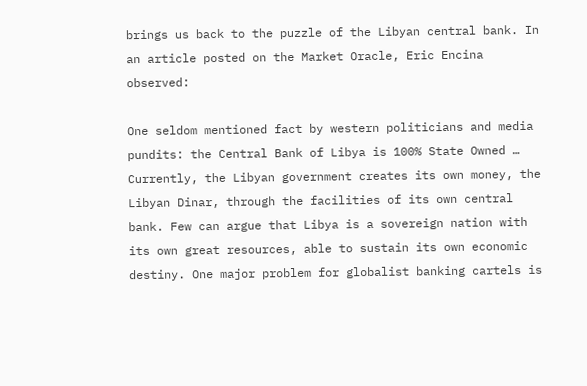brings us back to the puzzle of the Libyan central bank. In an article posted on the Market Oracle, Eric Encina observed:

One seldom mentioned fact by western politicians and media pundits: the Central Bank of Libya is 100% State Owned … Currently, the Libyan government creates its own money, the Libyan Dinar, through the facilities of its own central bank. Few can argue that Libya is a sovereign nation with its own great resources, able to sustain its own economic destiny. One major problem for globalist banking cartels is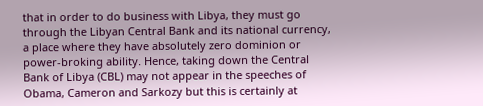that in order to do business with Libya, they must go through the Libyan Central Bank and its national currency, a place where they have absolutely zero dominion or power-broking ability. Hence, taking down the Central Bank of Libya (CBL) may not appear in the speeches of Obama, Cameron and Sarkozy but this is certainly at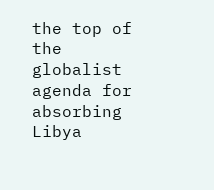the top of the globalist agenda for absorbing Libya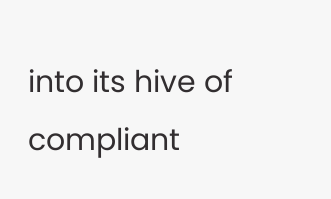into its hive of compliant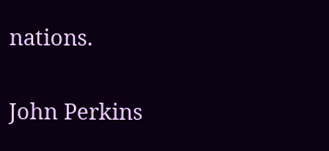nations.

John Perkins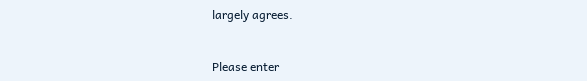largely agrees.


Please enter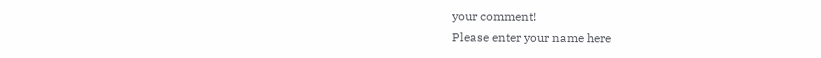your comment!
Please enter your name here